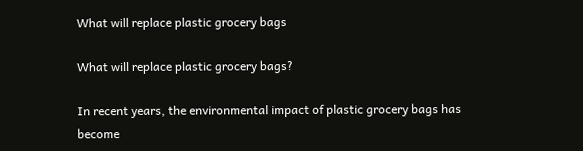What will replace plastic grocery bags

What will replace plastic grocery bags?

In recent years, the environmental impact of plastic grocery bags has become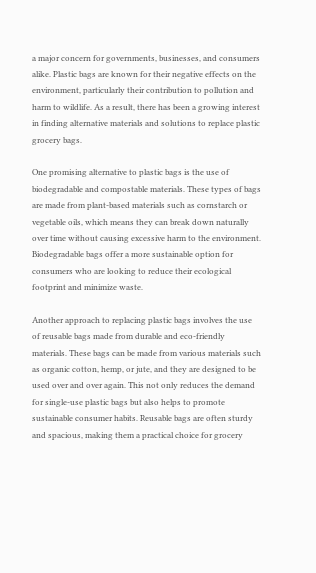a major concern for governments, businesses, and consumers alike. Plastic bags are known for their negative effects on the environment, particularly their contribution to pollution and harm to wildlife. As a result, there has been a growing interest in finding alternative materials and solutions to replace plastic grocery bags.

One promising alternative to plastic bags is the use of biodegradable and compostable materials. These types of bags are made from plant-based materials such as cornstarch or vegetable oils, which means they can break down naturally over time without causing excessive harm to the environment. Biodegradable bags offer a more sustainable option for consumers who are looking to reduce their ecological footprint and minimize waste.

Another approach to replacing plastic bags involves the use of reusable bags made from durable and eco-friendly materials. These bags can be made from various materials such as organic cotton, hemp, or jute, and they are designed to be used over and over again. This not only reduces the demand for single-use plastic bags but also helps to promote sustainable consumer habits. Reusable bags are often sturdy and spacious, making them a practical choice for grocery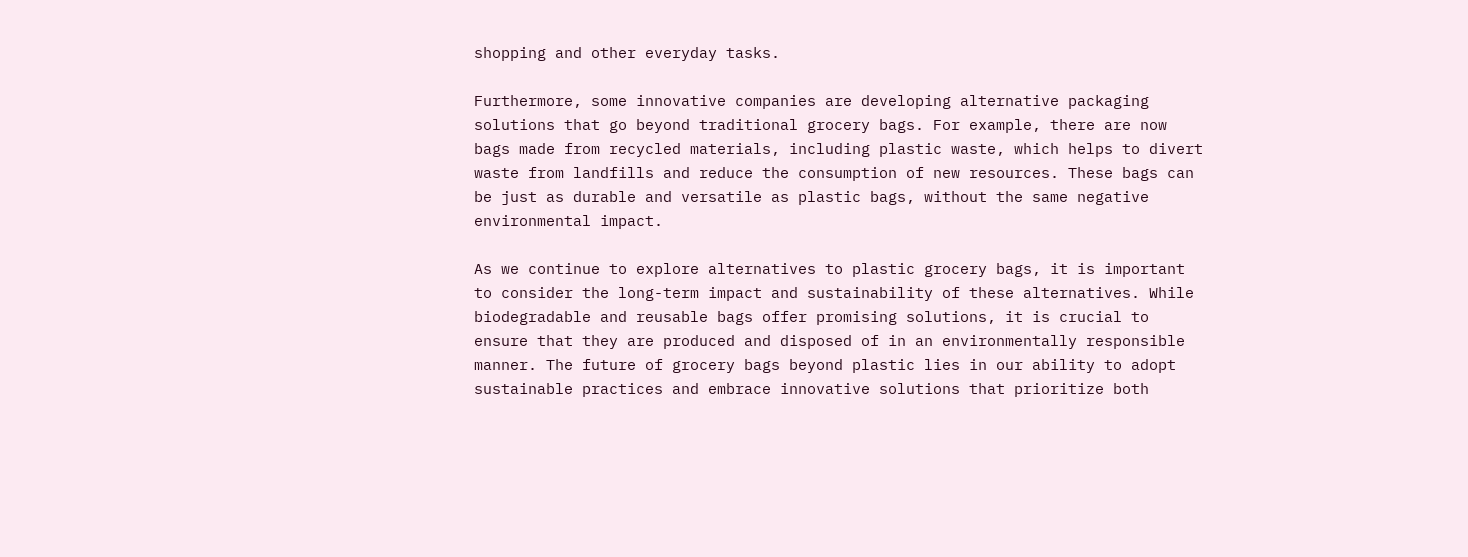shopping and other everyday tasks.

Furthermore, some innovative companies are developing alternative packaging solutions that go beyond traditional grocery bags. For example, there are now bags made from recycled materials, including plastic waste, which helps to divert waste from landfills and reduce the consumption of new resources. These bags can be just as durable and versatile as plastic bags, without the same negative environmental impact.

As we continue to explore alternatives to plastic grocery bags, it is important to consider the long-term impact and sustainability of these alternatives. While biodegradable and reusable bags offer promising solutions, it is crucial to ensure that they are produced and disposed of in an environmentally responsible manner. The future of grocery bags beyond plastic lies in our ability to adopt sustainable practices and embrace innovative solutions that prioritize both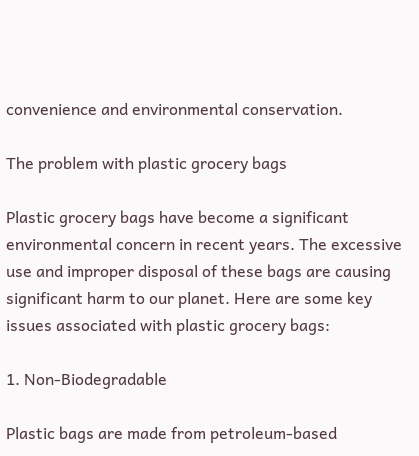convenience and environmental conservation.

The problem with plastic grocery bags

Plastic grocery bags have become a significant environmental concern in recent years. The excessive use and improper disposal of these bags are causing significant harm to our planet. Here are some key issues associated with plastic grocery bags:

1. Non-Biodegradable

Plastic bags are made from petroleum-based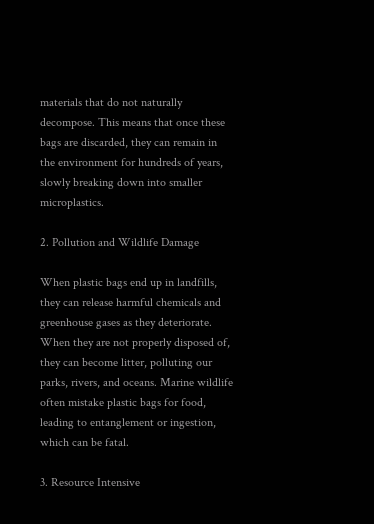materials that do not naturally decompose. This means that once these bags are discarded, they can remain in the environment for hundreds of years, slowly breaking down into smaller microplastics.

2. Pollution and Wildlife Damage

When plastic bags end up in landfills, they can release harmful chemicals and greenhouse gases as they deteriorate. When they are not properly disposed of, they can become litter, polluting our parks, rivers, and oceans. Marine wildlife often mistake plastic bags for food, leading to entanglement or ingestion, which can be fatal.

3. Resource Intensive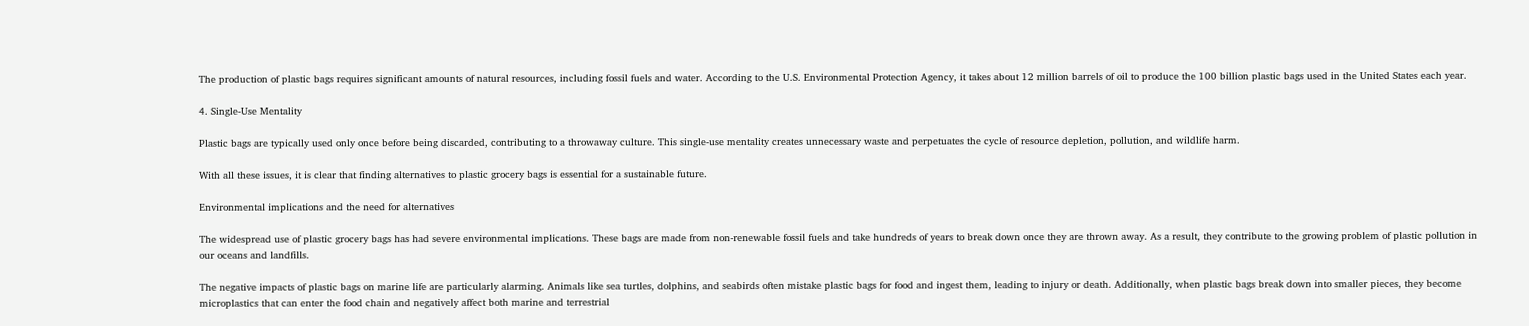The production of plastic bags requires significant amounts of natural resources, including fossil fuels and water. According to the U.S. Environmental Protection Agency, it takes about 12 million barrels of oil to produce the 100 billion plastic bags used in the United States each year.

4. Single-Use Mentality

Plastic bags are typically used only once before being discarded, contributing to a throwaway culture. This single-use mentality creates unnecessary waste and perpetuates the cycle of resource depletion, pollution, and wildlife harm.

With all these issues, it is clear that finding alternatives to plastic grocery bags is essential for a sustainable future.

Environmental implications and the need for alternatives

The widespread use of plastic grocery bags has had severe environmental implications. These bags are made from non-renewable fossil fuels and take hundreds of years to break down once they are thrown away. As a result, they contribute to the growing problem of plastic pollution in our oceans and landfills.

The negative impacts of plastic bags on marine life are particularly alarming. Animals like sea turtles, dolphins, and seabirds often mistake plastic bags for food and ingest them, leading to injury or death. Additionally, when plastic bags break down into smaller pieces, they become microplastics that can enter the food chain and negatively affect both marine and terrestrial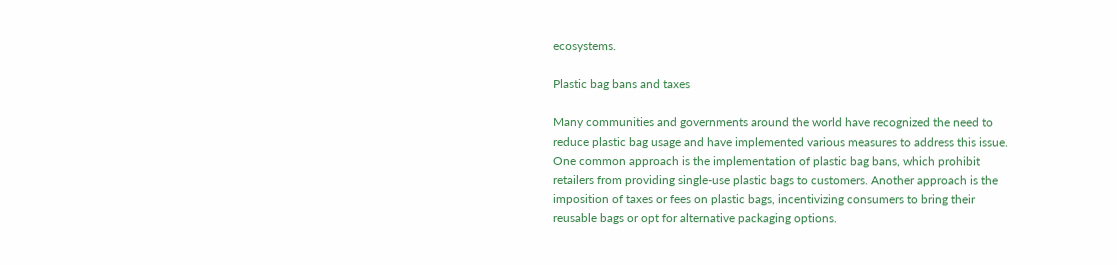ecosystems.

Plastic bag bans and taxes

Many communities and governments around the world have recognized the need to reduce plastic bag usage and have implemented various measures to address this issue. One common approach is the implementation of plastic bag bans, which prohibit retailers from providing single-use plastic bags to customers. Another approach is the imposition of taxes or fees on plastic bags, incentivizing consumers to bring their reusable bags or opt for alternative packaging options.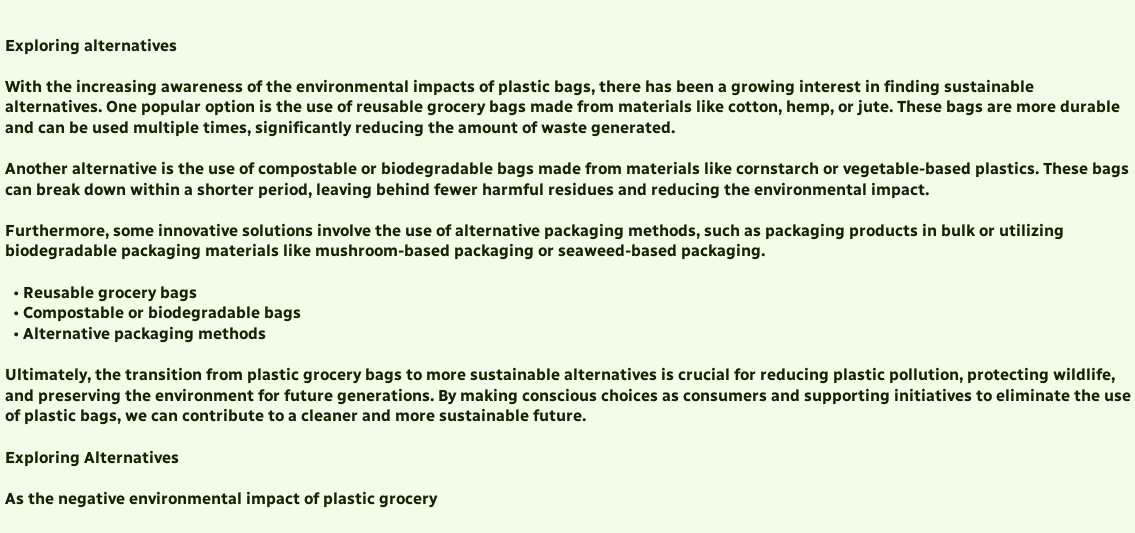Exploring alternatives

With the increasing awareness of the environmental impacts of plastic bags, there has been a growing interest in finding sustainable alternatives. One popular option is the use of reusable grocery bags made from materials like cotton, hemp, or jute. These bags are more durable and can be used multiple times, significantly reducing the amount of waste generated.

Another alternative is the use of compostable or biodegradable bags made from materials like cornstarch or vegetable-based plastics. These bags can break down within a shorter period, leaving behind fewer harmful residues and reducing the environmental impact.

Furthermore, some innovative solutions involve the use of alternative packaging methods, such as packaging products in bulk or utilizing biodegradable packaging materials like mushroom-based packaging or seaweed-based packaging.

  • Reusable grocery bags
  • Compostable or biodegradable bags
  • Alternative packaging methods

Ultimately, the transition from plastic grocery bags to more sustainable alternatives is crucial for reducing plastic pollution, protecting wildlife, and preserving the environment for future generations. By making conscious choices as consumers and supporting initiatives to eliminate the use of plastic bags, we can contribute to a cleaner and more sustainable future.

Exploring Alternatives

As the negative environmental impact of plastic grocery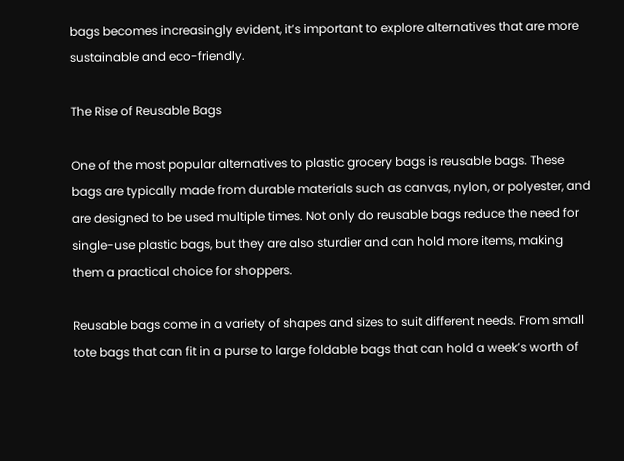bags becomes increasingly evident, it’s important to explore alternatives that are more sustainable and eco-friendly.

The Rise of Reusable Bags

One of the most popular alternatives to plastic grocery bags is reusable bags. These bags are typically made from durable materials such as canvas, nylon, or polyester, and are designed to be used multiple times. Not only do reusable bags reduce the need for single-use plastic bags, but they are also sturdier and can hold more items, making them a practical choice for shoppers.

Reusable bags come in a variety of shapes and sizes to suit different needs. From small tote bags that can fit in a purse to large foldable bags that can hold a week’s worth of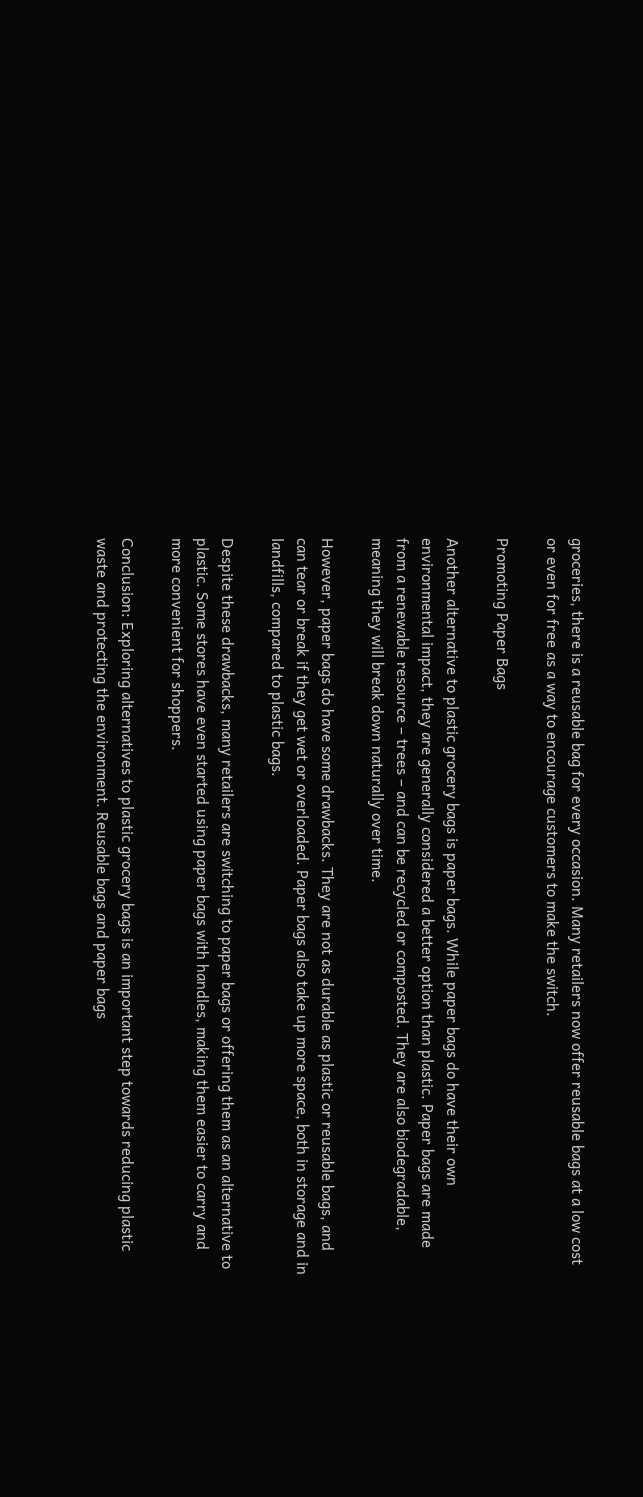groceries, there is a reusable bag for every occasion. Many retailers now offer reusable bags at a low cost or even for free as a way to encourage customers to make the switch.

Promoting Paper Bags

Another alternative to plastic grocery bags is paper bags. While paper bags do have their own environmental impact, they are generally considered a better option than plastic. Paper bags are made from a renewable resource – trees – and can be recycled or composted. They are also biodegradable, meaning they will break down naturally over time.

However, paper bags do have some drawbacks. They are not as durable as plastic or reusable bags, and can tear or break if they get wet or overloaded. Paper bags also take up more space, both in storage and in landfills, compared to plastic bags.

Despite these drawbacks, many retailers are switching to paper bags or offering them as an alternative to plastic. Some stores have even started using paper bags with handles, making them easier to carry and more convenient for shoppers.

Conclusion: Exploring alternatives to plastic grocery bags is an important step towards reducing plastic waste and protecting the environment. Reusable bags and paper bags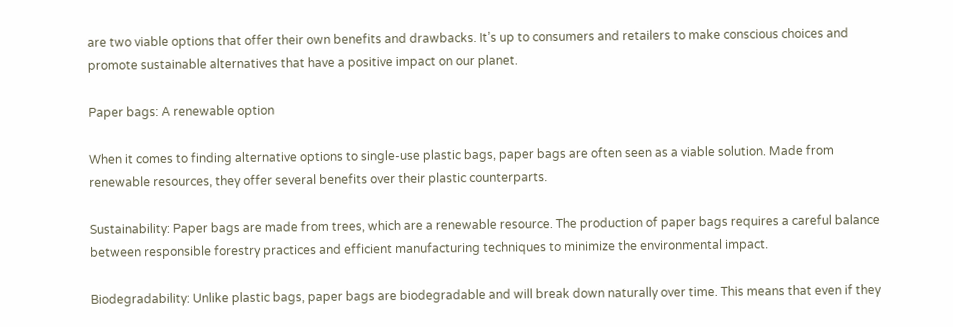are two viable options that offer their own benefits and drawbacks. It’s up to consumers and retailers to make conscious choices and promote sustainable alternatives that have a positive impact on our planet.

Paper bags: A renewable option

When it comes to finding alternative options to single-use plastic bags, paper bags are often seen as a viable solution. Made from renewable resources, they offer several benefits over their plastic counterparts.

Sustainability: Paper bags are made from trees, which are a renewable resource. The production of paper bags requires a careful balance between responsible forestry practices and efficient manufacturing techniques to minimize the environmental impact.

Biodegradability: Unlike plastic bags, paper bags are biodegradable and will break down naturally over time. This means that even if they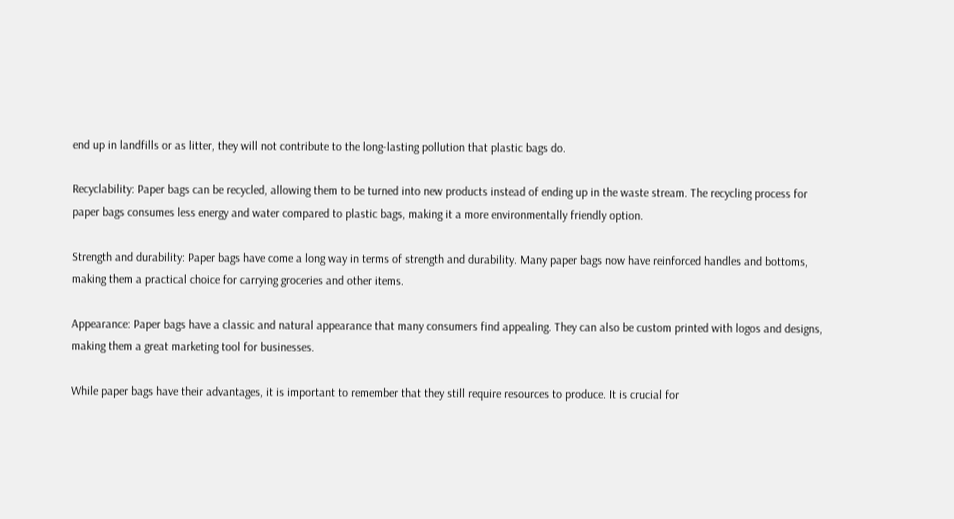end up in landfills or as litter, they will not contribute to the long-lasting pollution that plastic bags do.

Recyclability: Paper bags can be recycled, allowing them to be turned into new products instead of ending up in the waste stream. The recycling process for paper bags consumes less energy and water compared to plastic bags, making it a more environmentally friendly option.

Strength and durability: Paper bags have come a long way in terms of strength and durability. Many paper bags now have reinforced handles and bottoms, making them a practical choice for carrying groceries and other items.

Appearance: Paper bags have a classic and natural appearance that many consumers find appealing. They can also be custom printed with logos and designs, making them a great marketing tool for businesses.

While paper bags have their advantages, it is important to remember that they still require resources to produce. It is crucial for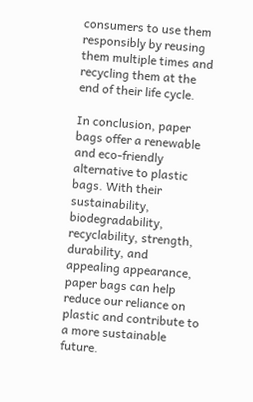consumers to use them responsibly by reusing them multiple times and recycling them at the end of their life cycle.

In conclusion, paper bags offer a renewable and eco-friendly alternative to plastic bags. With their sustainability, biodegradability, recyclability, strength, durability, and appealing appearance, paper bags can help reduce our reliance on plastic and contribute to a more sustainable future.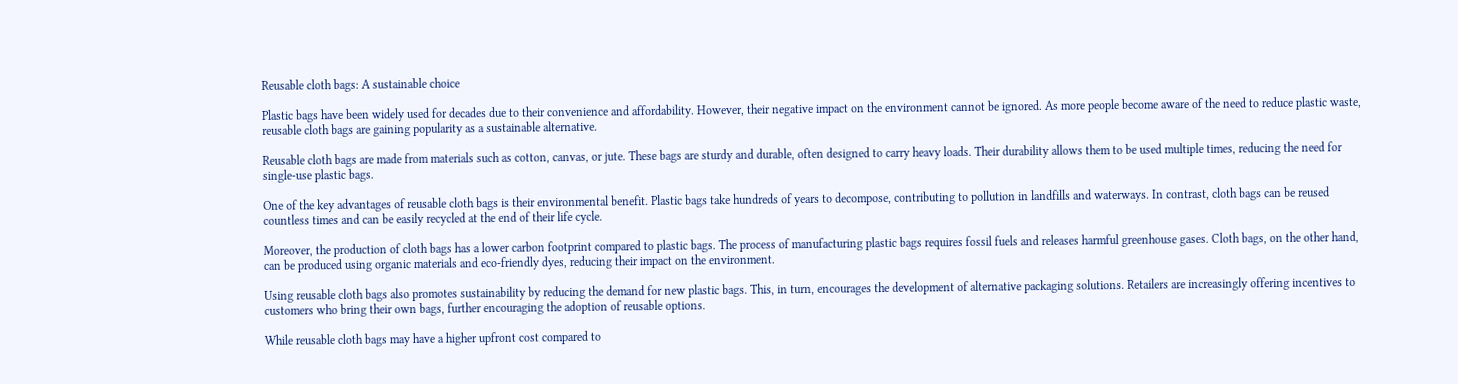Reusable cloth bags: A sustainable choice

Plastic bags have been widely used for decades due to their convenience and affordability. However, their negative impact on the environment cannot be ignored. As more people become aware of the need to reduce plastic waste, reusable cloth bags are gaining popularity as a sustainable alternative.

Reusable cloth bags are made from materials such as cotton, canvas, or jute. These bags are sturdy and durable, often designed to carry heavy loads. Their durability allows them to be used multiple times, reducing the need for single-use plastic bags.

One of the key advantages of reusable cloth bags is their environmental benefit. Plastic bags take hundreds of years to decompose, contributing to pollution in landfills and waterways. In contrast, cloth bags can be reused countless times and can be easily recycled at the end of their life cycle.

Moreover, the production of cloth bags has a lower carbon footprint compared to plastic bags. The process of manufacturing plastic bags requires fossil fuels and releases harmful greenhouse gases. Cloth bags, on the other hand, can be produced using organic materials and eco-friendly dyes, reducing their impact on the environment.

Using reusable cloth bags also promotes sustainability by reducing the demand for new plastic bags. This, in turn, encourages the development of alternative packaging solutions. Retailers are increasingly offering incentives to customers who bring their own bags, further encouraging the adoption of reusable options.

While reusable cloth bags may have a higher upfront cost compared to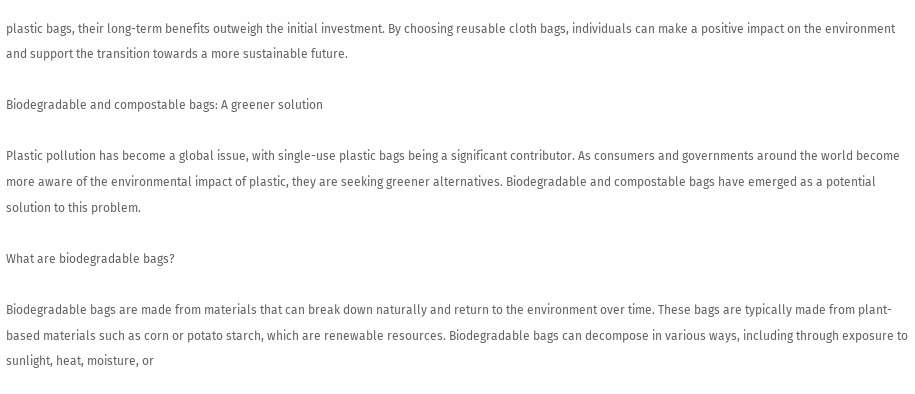plastic bags, their long-term benefits outweigh the initial investment. By choosing reusable cloth bags, individuals can make a positive impact on the environment and support the transition towards a more sustainable future.

Biodegradable and compostable bags: A greener solution

Plastic pollution has become a global issue, with single-use plastic bags being a significant contributor. As consumers and governments around the world become more aware of the environmental impact of plastic, they are seeking greener alternatives. Biodegradable and compostable bags have emerged as a potential solution to this problem.

What are biodegradable bags?

Biodegradable bags are made from materials that can break down naturally and return to the environment over time. These bags are typically made from plant-based materials such as corn or potato starch, which are renewable resources. Biodegradable bags can decompose in various ways, including through exposure to sunlight, heat, moisture, or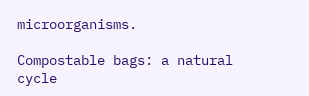microorganisms.

Compostable bags: a natural cycle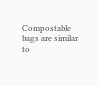Compostable bags are similar to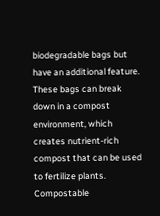biodegradable bags but have an additional feature. These bags can break down in a compost environment, which creates nutrient-rich compost that can be used to fertilize plants. Compostable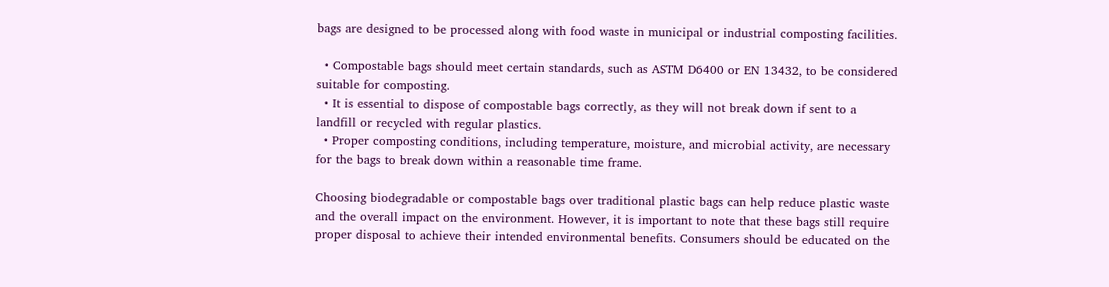bags are designed to be processed along with food waste in municipal or industrial composting facilities.

  • Compostable bags should meet certain standards, such as ASTM D6400 or EN 13432, to be considered suitable for composting.
  • It is essential to dispose of compostable bags correctly, as they will not break down if sent to a landfill or recycled with regular plastics.
  • Proper composting conditions, including temperature, moisture, and microbial activity, are necessary for the bags to break down within a reasonable time frame.

Choosing biodegradable or compostable bags over traditional plastic bags can help reduce plastic waste and the overall impact on the environment. However, it is important to note that these bags still require proper disposal to achieve their intended environmental benefits. Consumers should be educated on the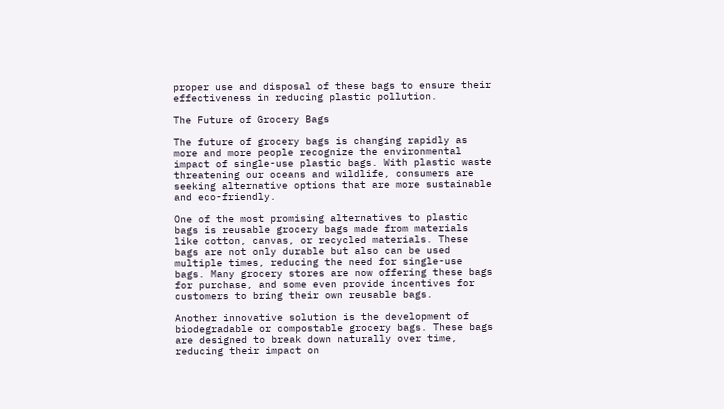proper use and disposal of these bags to ensure their effectiveness in reducing plastic pollution.

The Future of Grocery Bags

The future of grocery bags is changing rapidly as more and more people recognize the environmental impact of single-use plastic bags. With plastic waste threatening our oceans and wildlife, consumers are seeking alternative options that are more sustainable and eco-friendly.

One of the most promising alternatives to plastic bags is reusable grocery bags made from materials like cotton, canvas, or recycled materials. These bags are not only durable but also can be used multiple times, reducing the need for single-use bags. Many grocery stores are now offering these bags for purchase, and some even provide incentives for customers to bring their own reusable bags.

Another innovative solution is the development of biodegradable or compostable grocery bags. These bags are designed to break down naturally over time, reducing their impact on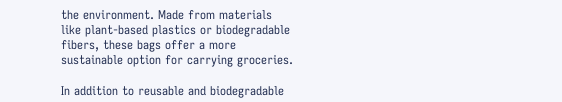the environment. Made from materials like plant-based plastics or biodegradable fibers, these bags offer a more sustainable option for carrying groceries.

In addition to reusable and biodegradable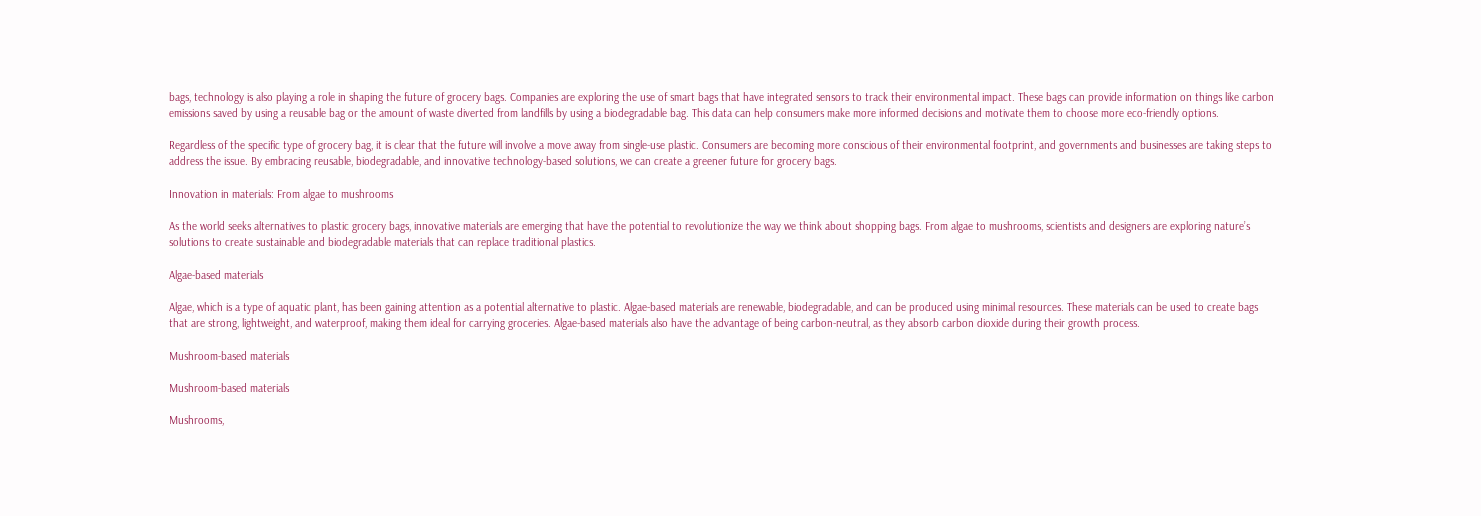bags, technology is also playing a role in shaping the future of grocery bags. Companies are exploring the use of smart bags that have integrated sensors to track their environmental impact. These bags can provide information on things like carbon emissions saved by using a reusable bag or the amount of waste diverted from landfills by using a biodegradable bag. This data can help consumers make more informed decisions and motivate them to choose more eco-friendly options.

Regardless of the specific type of grocery bag, it is clear that the future will involve a move away from single-use plastic. Consumers are becoming more conscious of their environmental footprint, and governments and businesses are taking steps to address the issue. By embracing reusable, biodegradable, and innovative technology-based solutions, we can create a greener future for grocery bags.

Innovation in materials: From algae to mushrooms

As the world seeks alternatives to plastic grocery bags, innovative materials are emerging that have the potential to revolutionize the way we think about shopping bags. From algae to mushrooms, scientists and designers are exploring nature’s solutions to create sustainable and biodegradable materials that can replace traditional plastics.

Algae-based materials

Algae, which is a type of aquatic plant, has been gaining attention as a potential alternative to plastic. Algae-based materials are renewable, biodegradable, and can be produced using minimal resources. These materials can be used to create bags that are strong, lightweight, and waterproof, making them ideal for carrying groceries. Algae-based materials also have the advantage of being carbon-neutral, as they absorb carbon dioxide during their growth process.

Mushroom-based materials

Mushroom-based materials

Mushrooms,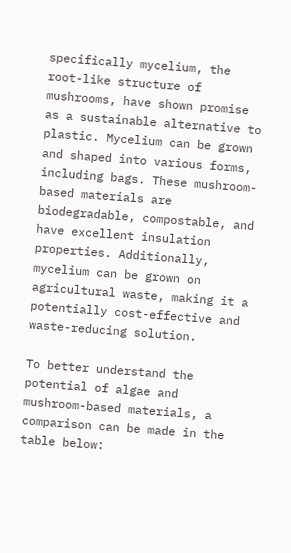specifically mycelium, the root-like structure of mushrooms, have shown promise as a sustainable alternative to plastic. Mycelium can be grown and shaped into various forms, including bags. These mushroom-based materials are biodegradable, compostable, and have excellent insulation properties. Additionally, mycelium can be grown on agricultural waste, making it a potentially cost-effective and waste-reducing solution.

To better understand the potential of algae and mushroom-based materials, a comparison can be made in the table below: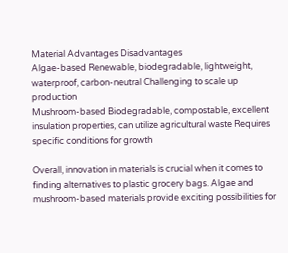Material Advantages Disadvantages
Algae-based Renewable, biodegradable, lightweight, waterproof, carbon-neutral Challenging to scale up production
Mushroom-based Biodegradable, compostable, excellent insulation properties, can utilize agricultural waste Requires specific conditions for growth

Overall, innovation in materials is crucial when it comes to finding alternatives to plastic grocery bags. Algae and mushroom-based materials provide exciting possibilities for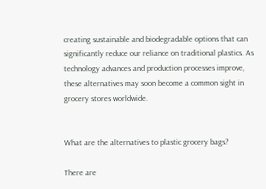creating sustainable and biodegradable options that can significantly reduce our reliance on traditional plastics. As technology advances and production processes improve, these alternatives may soon become a common sight in grocery stores worldwide.


What are the alternatives to plastic grocery bags?

There are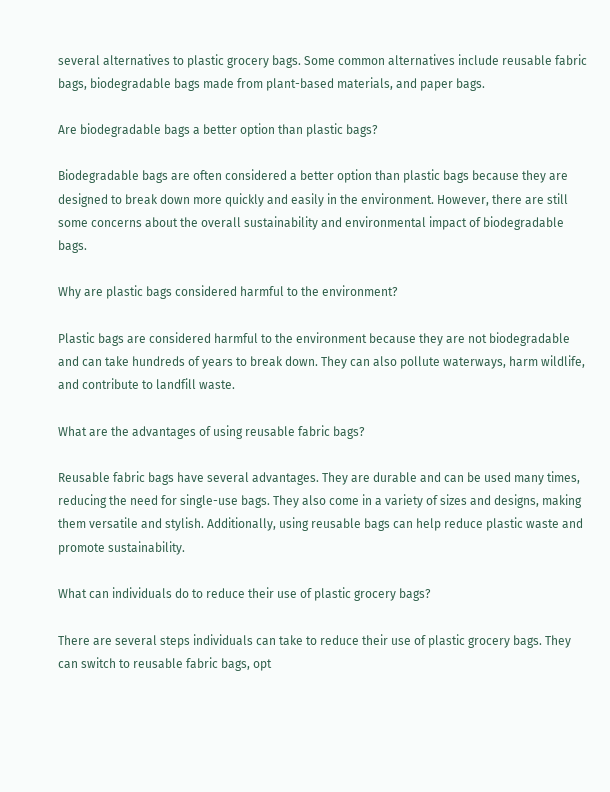several alternatives to plastic grocery bags. Some common alternatives include reusable fabric bags, biodegradable bags made from plant-based materials, and paper bags.

Are biodegradable bags a better option than plastic bags?

Biodegradable bags are often considered a better option than plastic bags because they are designed to break down more quickly and easily in the environment. However, there are still some concerns about the overall sustainability and environmental impact of biodegradable bags.

Why are plastic bags considered harmful to the environment?

Plastic bags are considered harmful to the environment because they are not biodegradable and can take hundreds of years to break down. They can also pollute waterways, harm wildlife, and contribute to landfill waste.

What are the advantages of using reusable fabric bags?

Reusable fabric bags have several advantages. They are durable and can be used many times, reducing the need for single-use bags. They also come in a variety of sizes and designs, making them versatile and stylish. Additionally, using reusable bags can help reduce plastic waste and promote sustainability.

What can individuals do to reduce their use of plastic grocery bags?

There are several steps individuals can take to reduce their use of plastic grocery bags. They can switch to reusable fabric bags, opt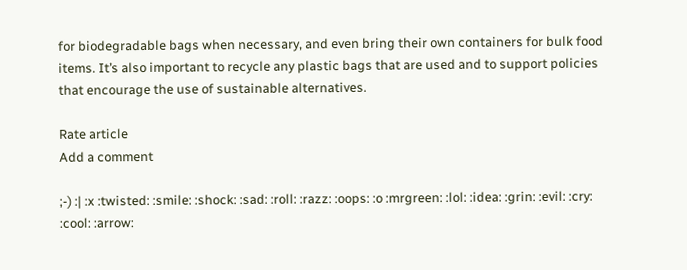for biodegradable bags when necessary, and even bring their own containers for bulk food items. It’s also important to recycle any plastic bags that are used and to support policies that encourage the use of sustainable alternatives.

Rate article
Add a comment

;-) :| :x :twisted: :smile: :shock: :sad: :roll: :razz: :oops: :o :mrgreen: :lol: :idea: :grin: :evil: :cry: :cool: :arrow: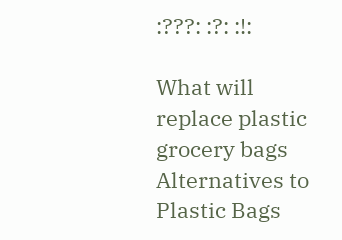:???: :?: :!:

What will replace plastic grocery bags
Alternatives to Plastic Bags